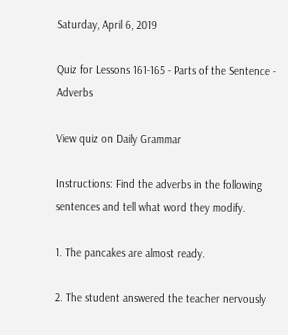Saturday, April 6, 2019

Quiz for Lessons 161-165 - Parts of the Sentence - Adverbs

View quiz on Daily Grammar

Instructions: Find the adverbs in the following sentences and tell what word they modify.

1. The pancakes are almost ready.

2. The student answered the teacher nervously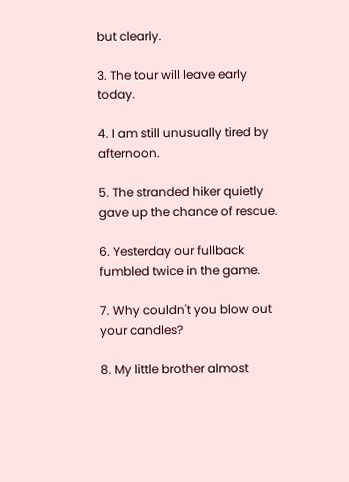but clearly.

3. The tour will leave early today.

4. I am still unusually tired by afternoon.

5. The stranded hiker quietly gave up the chance of rescue.

6. Yesterday our fullback fumbled twice in the game.

7. Why couldn't you blow out your candles?

8. My little brother almost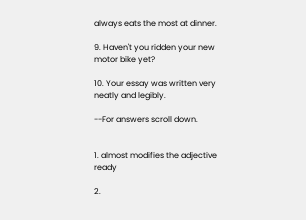always eats the most at dinner.

9. Haven't you ridden your new motor bike yet?

10. Your essay was written very neatly and legibly.

--For answers scroll down.


1. almost modifies the adjective ready

2.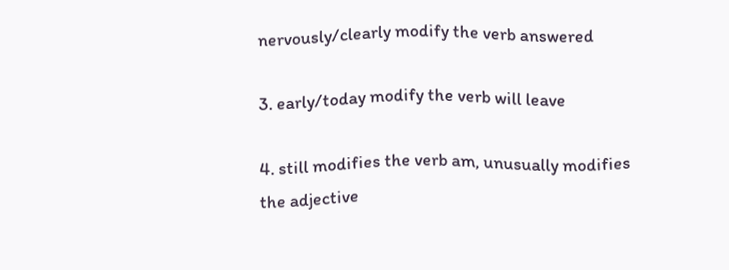nervously/clearly modify the verb answered

3. early/today modify the verb will leave

4. still modifies the verb am, unusually modifies the adjective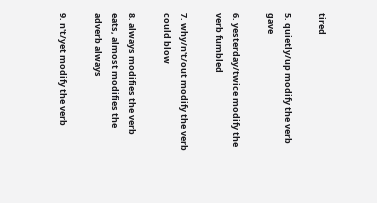tired

5. quietly/up modify the verb gave

6. yesterday/twice modify the verb fumbled

7. why/n't/out modify the verb could blow

8. always modifies the verb eats, almost modifies the adverb always

9. n't/yet modify the verb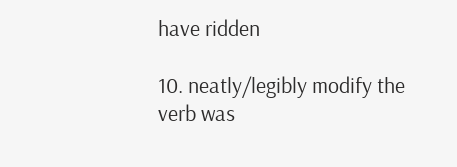have ridden

10. neatly/legibly modify the verb was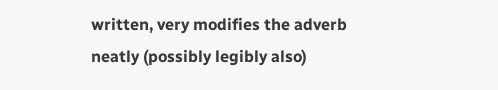written, very modifies the adverb neatly (possibly legibly also)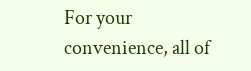For your convenience, all of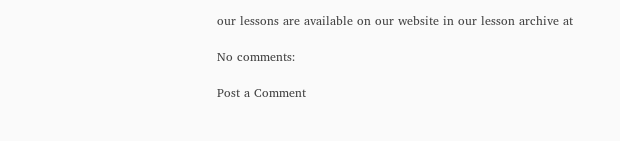our lessons are available on our website in our lesson archive at

No comments:

Post a Comment